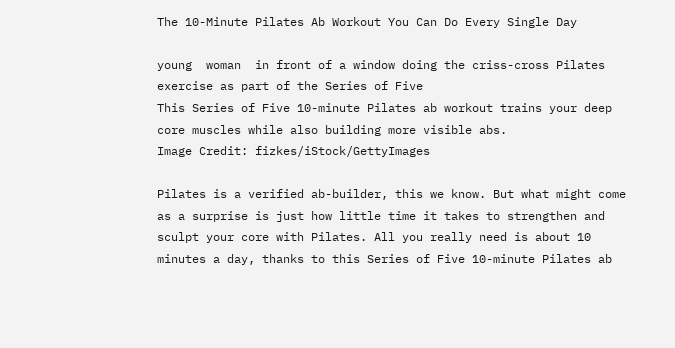The 10-Minute Pilates Ab Workout You Can Do Every Single Day

young  woman  in front of a window doing the criss-cross Pilates exercise as part of the Series of Five
This Series of Five 10-minute Pilates ab workout trains your deep core muscles while also building more visible abs.
Image Credit: fizkes/iStock/GettyImages

Pilates is a verified ab-builder, this we know. But what might come as a surprise is just how little time it takes to strengthen and sculpt your core with Pilates. All you really need is about 10 minutes a day, thanks to this Series of Five 10-minute Pilates ab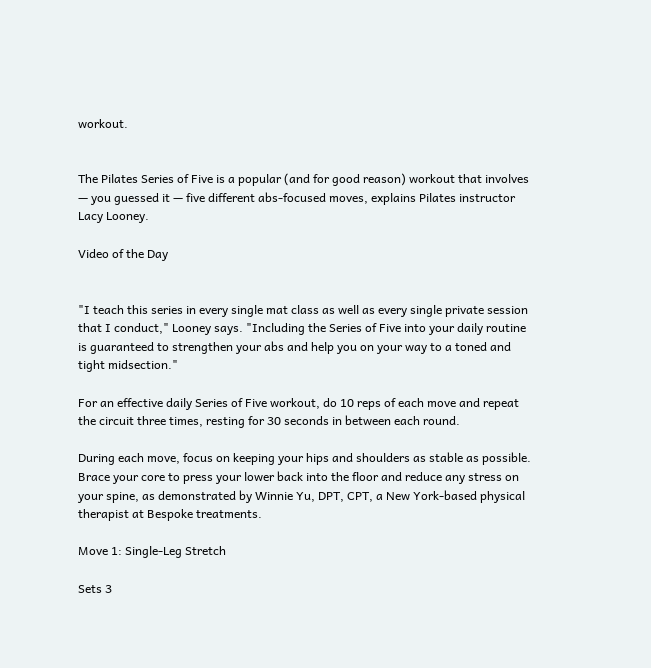workout.


The Pilates Series of Five is a popular (and for good reason) workout that involves — you guessed it — five different abs-focused moves, explains Pilates instructor Lacy Looney.

Video of the Day


"I teach this series in every single mat class as well as every single private session that I conduct," Looney says. "Including the Series of Five into your daily routine is guaranteed to strengthen your abs and help you on your way to a toned and tight midsection."

For an effective daily Series of Five workout, do 10 reps of each move and repeat the circuit three times, resting for 30 seconds in between each round.

During each move, focus on keeping your hips and shoulders as stable as possible. Brace your core to press your lower back into the floor and reduce any stress on your spine, as demonstrated by Winnie Yu, DPT, CPT, a New York-based physical therapist at Bespoke treatments.

Move 1: Single-Leg Stretch

Sets 3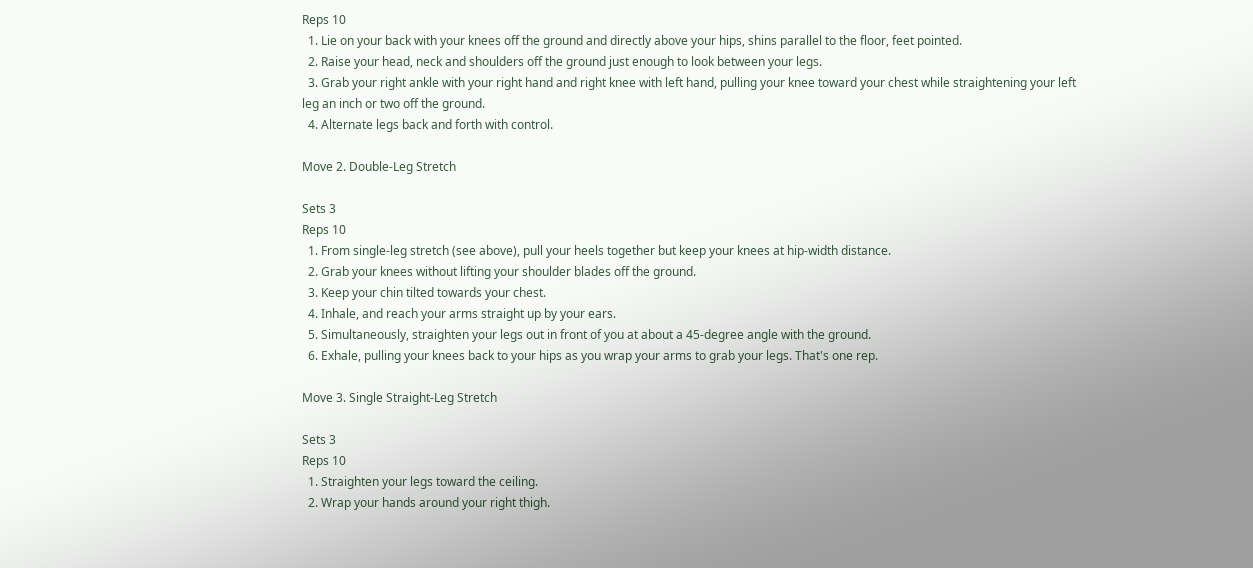Reps 10
  1. Lie on your back with your knees off the ground and directly above your hips, shins parallel to the floor, feet pointed.
  2. Raise your head, neck and shoulders off the ground just enough to look between your legs.
  3. Grab your right ankle with your right hand and right knee with left hand, pulling your knee toward your chest while straightening your left leg an inch or two off the ground.
  4. Alternate legs back and forth with control.

Move 2. Double-Leg Stretch

Sets 3
Reps 10
  1. From single-leg stretch (see above), pull your heels together but keep your knees at hip-width distance.
  2. Grab your knees without lifting your shoulder blades off the ground.
  3. Keep your chin tilted towards your chest.
  4. Inhale, and reach your arms straight up by your ears.
  5. Simultaneously, straighten your legs out in front of you at about a 45-degree angle with the ground.
  6. Exhale, pulling your knees back to your hips as you wrap your arms to grab your legs. That's one rep.

Move 3. Single Straight-Leg Stretch

Sets 3
Reps 10
  1. Straighten your legs toward the ceiling.
  2. Wrap your hands around your right thigh.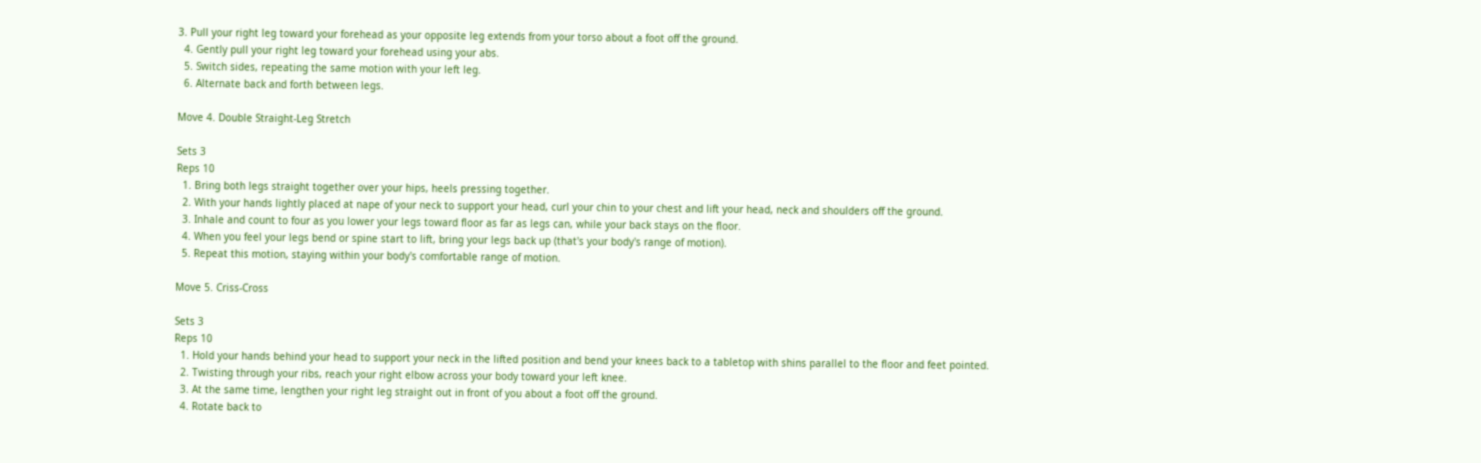3. Pull your right leg toward your forehead as your opposite leg extends from your torso about a foot off the ground.
  4. Gently pull your right leg toward your forehead using your abs.
  5. Switch sides, repeating the same motion with your left leg.
  6. Alternate back and forth between legs.

Move 4. Double Straight-Leg Stretch

Sets 3
Reps 10
  1. Bring both legs straight together over your hips, heels pressing together.
  2. With your hands lightly placed at nape of your neck to support your head, curl your chin to your chest and lift your head, neck and shoulders off the ground.
  3. Inhale and count to four as you lower your legs toward floor as far as legs can, while your back stays on the floor.
  4. When you feel your legs bend or spine start to lift, bring your legs back up (that's your body's range of motion).
  5. Repeat this motion, staying within your body's comfortable range of motion.

Move 5. Criss-Cross

Sets 3
Reps 10
  1. Hold your hands behind your head to support your neck in the lifted position and bend your knees back to a tabletop with shins parallel to the floor and feet pointed.
  2. Twisting through your ribs, reach your right elbow across your body toward your left knee.
  3. At the same time, lengthen your right leg straight out in front of you about a foot off the ground.
  4. Rotate back to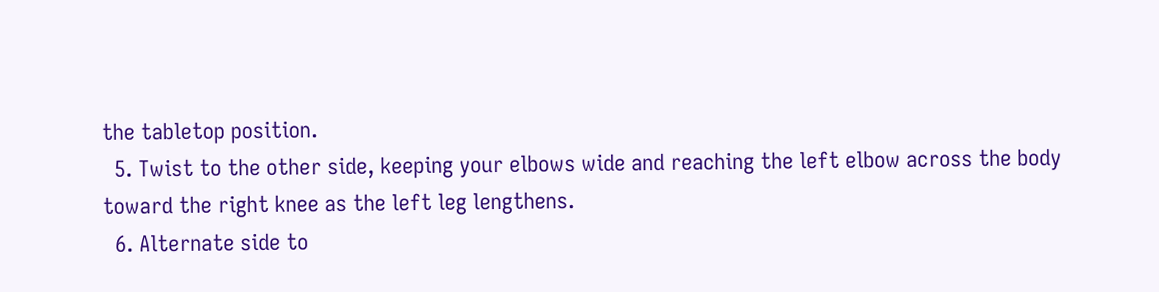the tabletop position.
  5. Twist to the other side, keeping your elbows wide and reaching the left elbow across the body toward the right knee as the left leg lengthens.
  6. Alternate side to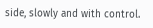side, slowly and with control.